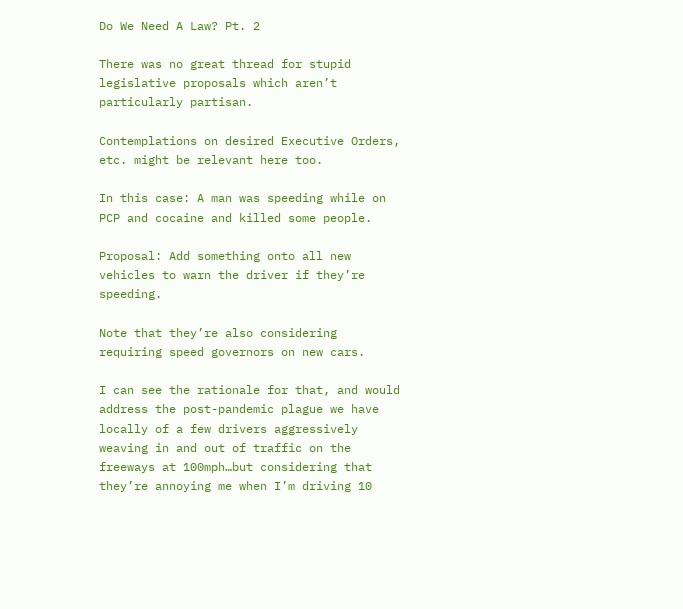Do We Need A Law? Pt. 2

There was no great thread for stupid legislative proposals which aren’t particularly partisan.

Contemplations on desired Executive Orders, etc. might be relevant here too.

In this case: A man was speeding while on PCP and cocaine and killed some people.

Proposal: Add something onto all new vehicles to warn the driver if they’re speeding.

Note that they’re also considering requiring speed governors on new cars.

I can see the rationale for that, and would address the post-pandemic plague we have locally of a few drivers aggressively weaving in and out of traffic on the freeways at 100mph…but considering that they’re annoying me when I’m driving 10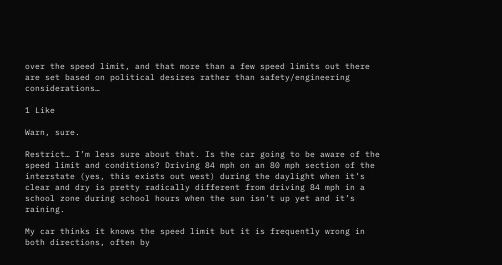over the speed limit, and that more than a few speed limits out there are set based on political desires rather than safety/engineering considerations…

1 Like

Warn, sure.

Restrict… I’m less sure about that. Is the car going to be aware of the speed limit and conditions? Driving 84 mph on an 80 mph section of the interstate (yes, this exists out west) during the daylight when it’s clear and dry is pretty radically different from driving 84 mph in a school zone during school hours when the sun isn’t up yet and it’s raining.

My car thinks it knows the speed limit but it is frequently wrong in both directions, often by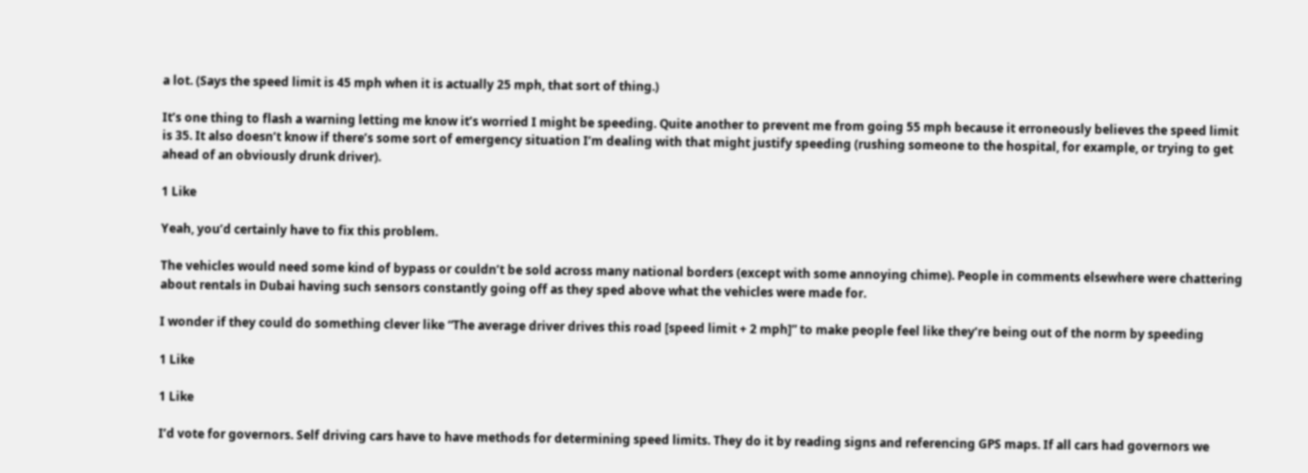a lot. (Says the speed limit is 45 mph when it is actually 25 mph, that sort of thing.)

It’s one thing to flash a warning letting me know it’s worried I might be speeding. Quite another to prevent me from going 55 mph because it erroneously believes the speed limit is 35. It also doesn’t know if there’s some sort of emergency situation I’m dealing with that might justify speeding (rushing someone to the hospital, for example, or trying to get ahead of an obviously drunk driver).

1 Like

Yeah, you’d certainly have to fix this problem.

The vehicles would need some kind of bypass or couldn’t be sold across many national borders (except with some annoying chime). People in comments elsewhere were chattering about rentals in Dubai having such sensors constantly going off as they sped above what the vehicles were made for.

I wonder if they could do something clever like “The average driver drives this road [speed limit + 2 mph]” to make people feel like they’re being out of the norm by speeding

1 Like

1 Like

I’d vote for governors. Self driving cars have to have methods for determining speed limits. They do it by reading signs and referencing GPS maps. If all cars had governors we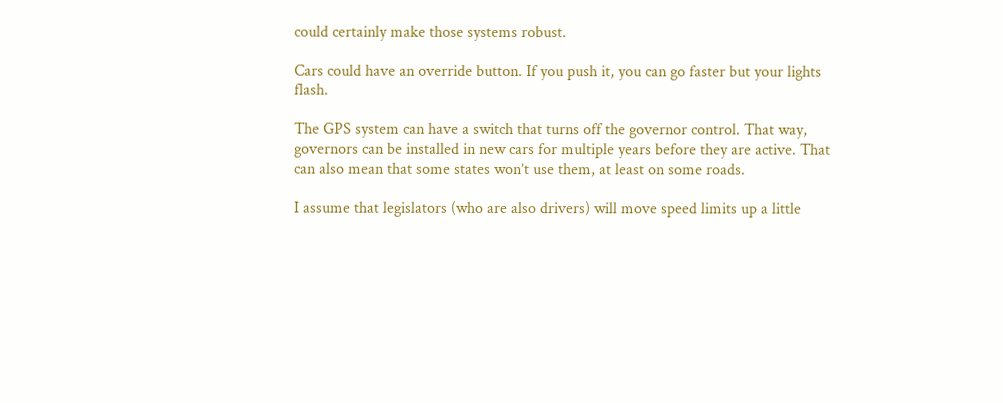could certainly make those systems robust.

Cars could have an override button. If you push it, you can go faster but your lights flash.

The GPS system can have a switch that turns off the governor control. That way, governors can be installed in new cars for multiple years before they are active. That can also mean that some states won’t use them, at least on some roads.

I assume that legislators (who are also drivers) will move speed limits up a little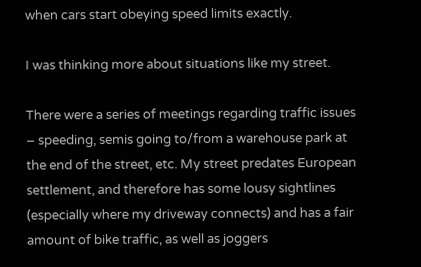when cars start obeying speed limits exactly.

I was thinking more about situations like my street.

There were a series of meetings regarding traffic issues – speeding, semis going to/from a warehouse park at the end of the street, etc. My street predates European settlement, and therefore has some lousy sightlines (especially where my driveway connects) and has a fair amount of bike traffic, as well as joggers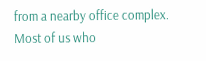from a nearby office complex. Most of us who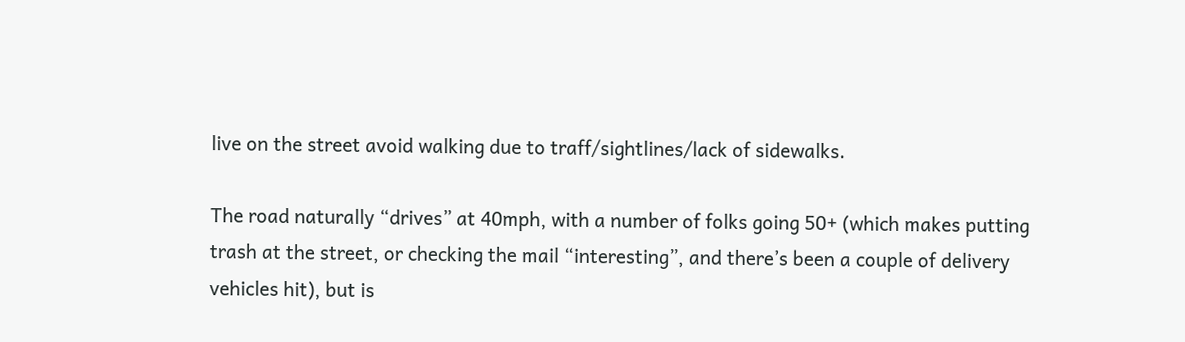live on the street avoid walking due to traff/sightlines/lack of sidewalks.

The road naturally “drives” at 40mph, with a number of folks going 50+ (which makes putting trash at the street, or checking the mail “interesting”, and there’s been a couple of delivery vehicles hit), but is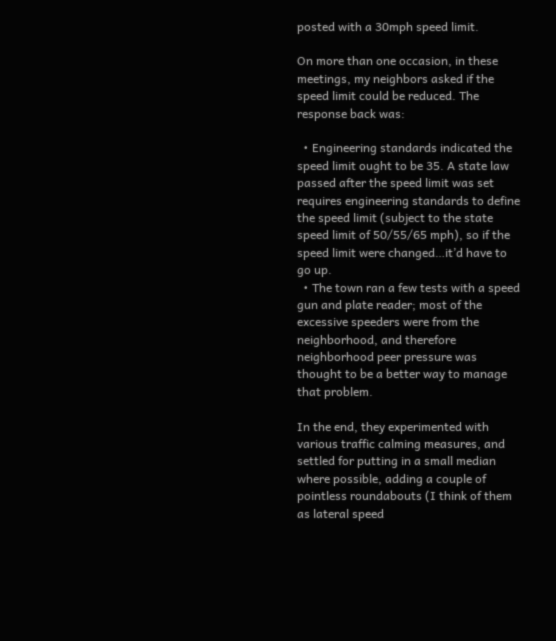posted with a 30mph speed limit.

On more than one occasion, in these meetings, my neighbors asked if the speed limit could be reduced. The response back was:

  • Engineering standards indicated the speed limit ought to be 35. A state law passed after the speed limit was set requires engineering standards to define the speed limit (subject to the state speed limit of 50/55/65 mph), so if the speed limit were changed…it’d have to go up.
  • The town ran a few tests with a speed gun and plate reader; most of the excessive speeders were from the neighborhood, and therefore neighborhood peer pressure was thought to be a better way to manage that problem.

In the end, they experimented with various traffic calming measures, and settled for putting in a small median where possible, adding a couple of pointless roundabouts (I think of them as lateral speed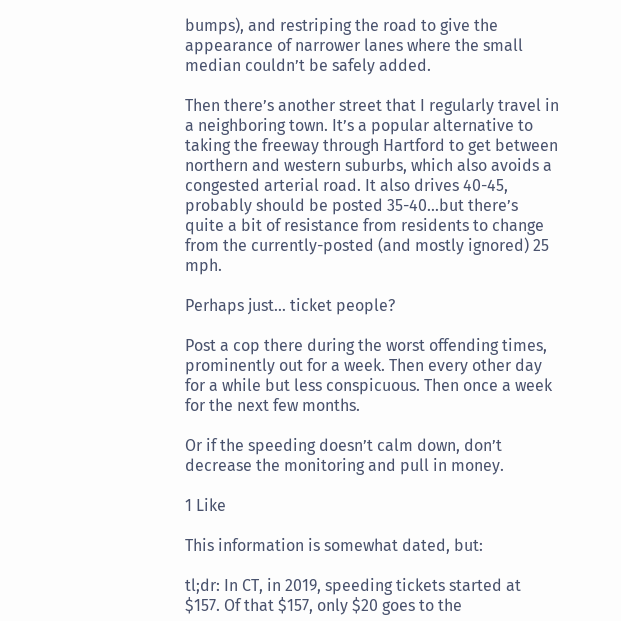bumps), and restriping the road to give the appearance of narrower lanes where the small median couldn’t be safely added.

Then there’s another street that I regularly travel in a neighboring town. It’s a popular alternative to taking the freeway through Hartford to get between northern and western suburbs, which also avoids a congested arterial road. It also drives 40-45, probably should be posted 35-40…but there’s quite a bit of resistance from residents to change from the currently-posted (and mostly ignored) 25 mph.

Perhaps just… ticket people?

Post a cop there during the worst offending times, prominently out for a week. Then every other day for a while but less conspicuous. Then once a week for the next few months.

Or if the speeding doesn’t calm down, don’t decrease the monitoring and pull in money.

1 Like

This information is somewhat dated, but:

tl;dr: In CT, in 2019, speeding tickets started at $157. Of that $157, only $20 goes to the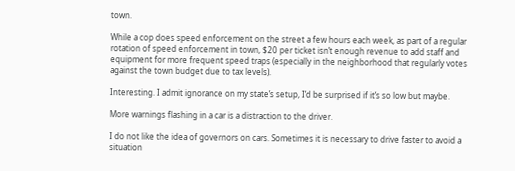town.

While a cop does speed enforcement on the street a few hours each week, as part of a regular rotation of speed enforcement in town, $20 per ticket isn’t enough revenue to add staff and equipment for more frequent speed traps (especially in the neighborhood that regularly votes against the town budget due to tax levels).

Interesting. I admit ignorance on my state’s setup, I’d be surprised if it’s so low but maybe.

More warnings flashing in a car is a distraction to the driver.

I do not like the idea of governors on cars. Sometimes it is necessary to drive faster to avoid a situation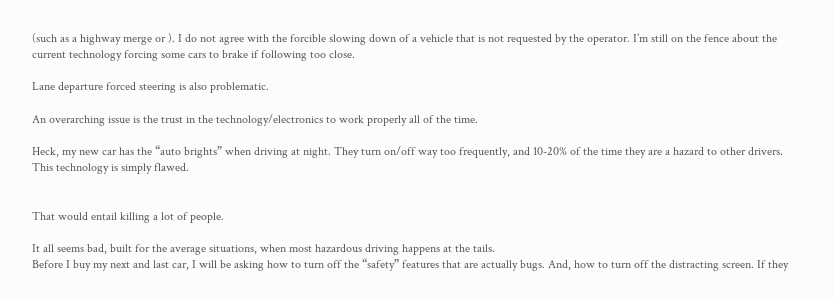(such as a highway merge or ). I do not agree with the forcible slowing down of a vehicle that is not requested by the operator. I’m still on the fence about the current technology forcing some cars to brake if following too close.

Lane departure forced steering is also problematic.

An overarching issue is the trust in the technology/electronics to work properly all of the time.

Heck, my new car has the “auto brights” when driving at night. They turn on/off way too frequently, and 10-20% of the time they are a hazard to other drivers. This technology is simply flawed.


That would entail killing a lot of people.

It all seems bad, built for the average situations, when most hazardous driving happens at the tails.
Before I buy my next and last car, I will be asking how to turn off the “safety” features that are actually bugs. And, how to turn off the distracting screen. If they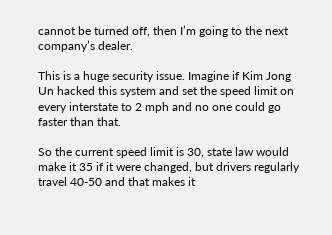cannot be turned off, then I’m going to the next company’s dealer.

This is a huge security issue. Imagine if Kim Jong Un hacked this system and set the speed limit on every interstate to 2 mph and no one could go faster than that.

So the current speed limit is 30, state law would make it 35 if it were changed, but drivers regularly travel 40-50 and that makes it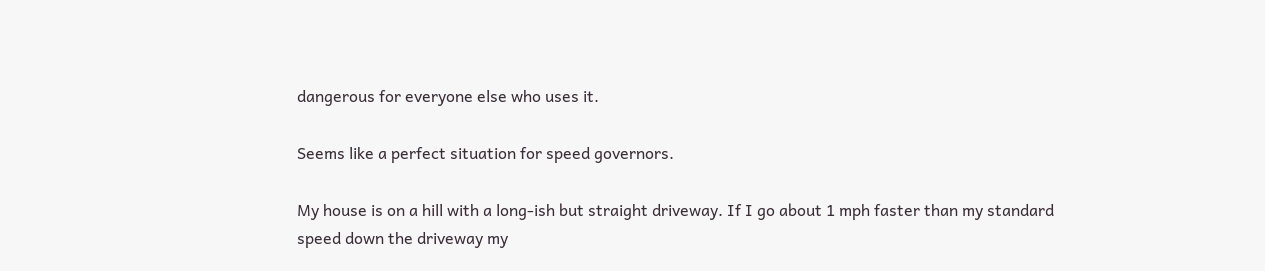dangerous for everyone else who uses it.

Seems like a perfect situation for speed governors.

My house is on a hill with a long-ish but straight driveway. If I go about 1 mph faster than my standard speed down the driveway my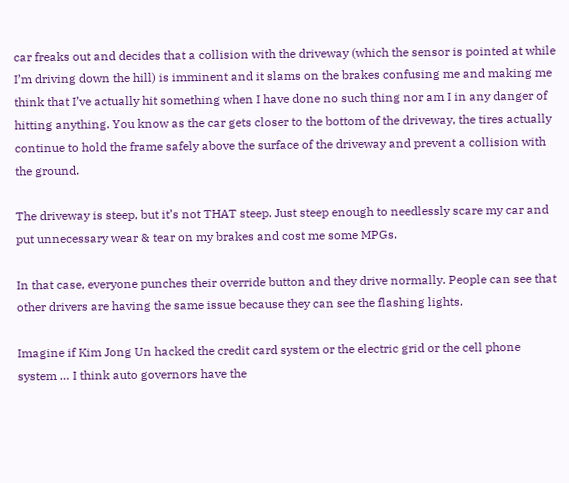car freaks out and decides that a collision with the driveway (which the sensor is pointed at while I’m driving down the hill) is imminent and it slams on the brakes confusing me and making me think that I’ve actually hit something when I have done no such thing nor am I in any danger of hitting anything. You know as the car gets closer to the bottom of the driveway, the tires actually continue to hold the frame safely above the surface of the driveway and prevent a collision with the ground.

The driveway is steep, but it’s not THAT steep. Just steep enough to needlessly scare my car and put unnecessary wear & tear on my brakes and cost me some MPGs.

In that case, everyone punches their override button and they drive normally. People can see that other drivers are having the same issue because they can see the flashing lights.

Imagine if Kim Jong Un hacked the credit card system or the electric grid or the cell phone system … I think auto governors have the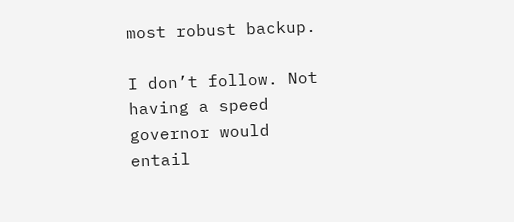most robust backup.

I don’t follow. Not having a speed governor would entail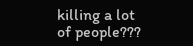killing a lot of people???